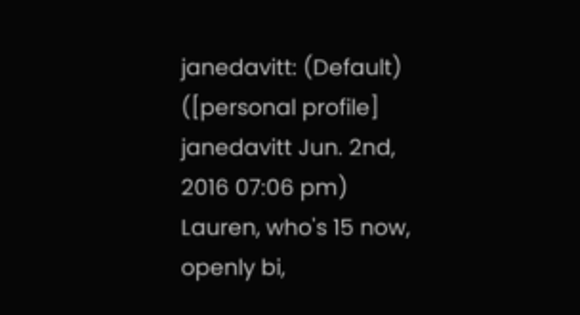janedavitt: (Default)
([personal profile] janedavitt Jun. 2nd, 2016 07:06 pm)
Lauren, who's 15 now, openly bi,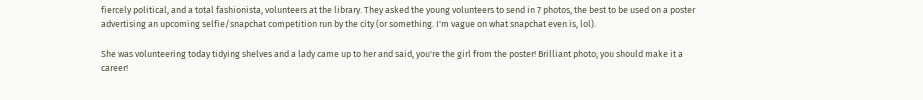fiercely political, and a total fashionista, volunteers at the library. They asked the young volunteers to send in 7 photos, the best to be used on a poster advertising an upcoming selfie/snapchat competition run by the city (or something. I'm vague on what snapchat even is, lol).

She was volunteering today tidying shelves and a lady came up to her and said, you're the girl from the poster! Brilliant photo; you should make it a career!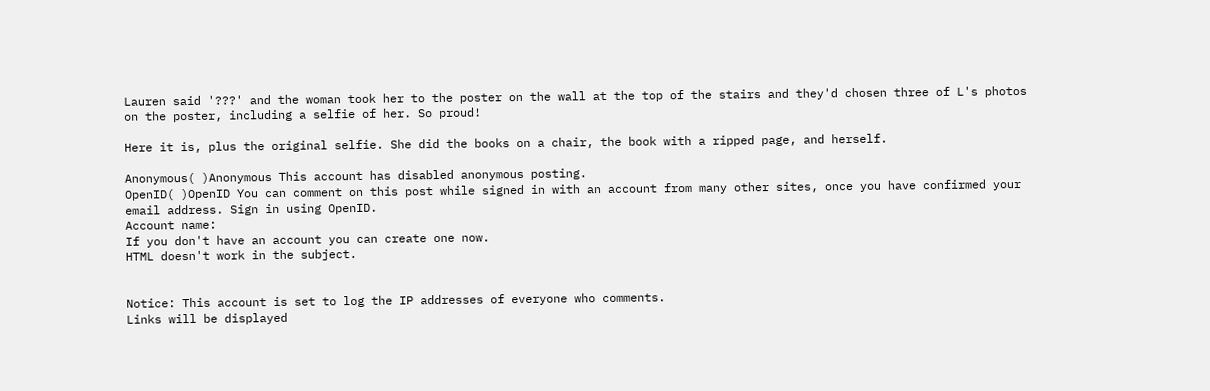Lauren said '???' and the woman took her to the poster on the wall at the top of the stairs and they'd chosen three of L's photos on the poster, including a selfie of her. So proud!

Here it is, plus the original selfie. She did the books on a chair, the book with a ripped page, and herself.

Anonymous( )Anonymous This account has disabled anonymous posting.
OpenID( )OpenID You can comment on this post while signed in with an account from many other sites, once you have confirmed your email address. Sign in using OpenID.
Account name:
If you don't have an account you can create one now.
HTML doesn't work in the subject.


Notice: This account is set to log the IP addresses of everyone who comments.
Links will be displayed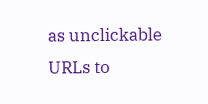as unclickable URLs to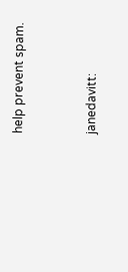help prevent spam.


janedavitt: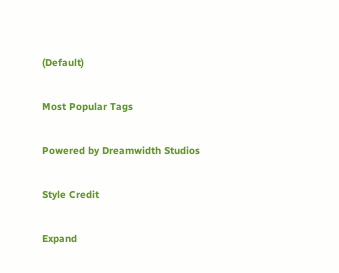(Default)

Most Popular Tags

Powered by Dreamwidth Studios

Style Credit

Expand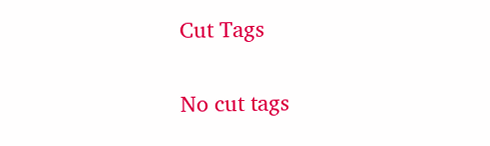Cut Tags

No cut tags